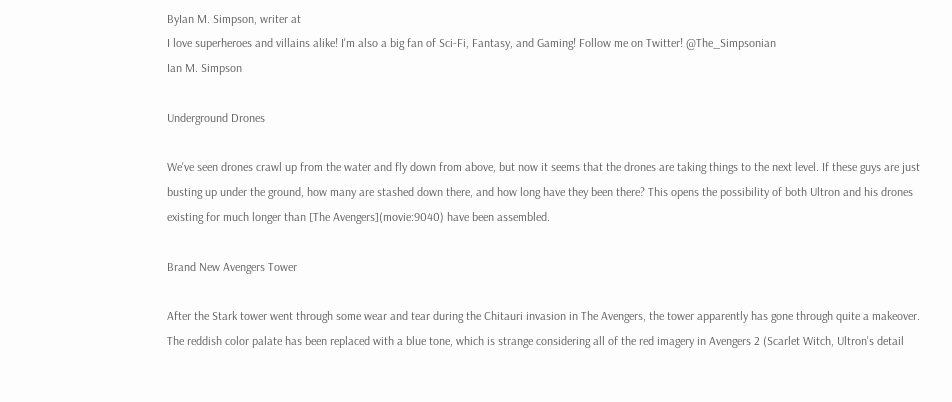ByIan M. Simpson, writer at
I love superheroes and villains alike! I'm also a big fan of Sci-Fi, Fantasy, and Gaming! Follow me on Twitter! @The_Simpsonian
Ian M. Simpson

Underground Drones

We've seen drones crawl up from the water and fly down from above, but now it seems that the drones are taking things to the next level. If these guys are just busting up under the ground, how many are stashed down there, and how long have they been there? This opens the possibility of both Ultron and his drones existing for much longer than [The Avengers](movie:9040) have been assembled.

Brand New Avengers Tower

After the Stark tower went through some wear and tear during the Chitauri invasion in The Avengers, the tower apparently has gone through quite a makeover. The reddish color palate has been replaced with a blue tone, which is strange considering all of the red imagery in Avengers 2 (Scarlet Witch, Ultron's detail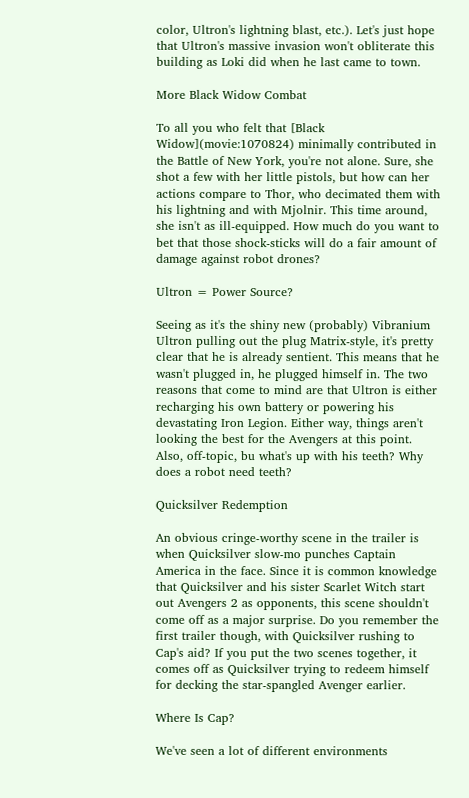color, Ultron's lightning blast, etc.). Let's just hope that Ultron's massive invasion won't obliterate this building as Loki did when he last came to town.

More Black Widow Combat

To all you who felt that [Black Widow](movie:1070824) minimally contributed in the Battle of New York, you're not alone. Sure, she shot a few with her little pistols, but how can her actions compare to Thor, who decimated them with his lightning and with Mjolnir. This time around, she isn't as ill-equipped. How much do you want to bet that those shock-sticks will do a fair amount of damage against robot drones?

Ultron = Power Source?

Seeing as it's the shiny new (probably) Vibranium Ultron pulling out the plug Matrix-style, it's pretty clear that he is already sentient. This means that he wasn't plugged in, he plugged himself in. The two reasons that come to mind are that Ultron is either recharging his own battery or powering his devastating Iron Legion. Either way, things aren't looking the best for the Avengers at this point. Also, off-topic, bu what's up with his teeth? Why does a robot need teeth?

Quicksilver Redemption

An obvious cringe-worthy scene in the trailer is when Quicksilver slow-mo punches Captain America in the face. Since it is common knowledge that Quicksilver and his sister Scarlet Witch start out Avengers 2 as opponents, this scene shouldn't come off as a major surprise. Do you remember the first trailer though, with Quicksilver rushing to Cap's aid? If you put the two scenes together, it comes off as Quicksilver trying to redeem himself for decking the star-spangled Avenger earlier.

Where Is Cap?

We've seen a lot of different environments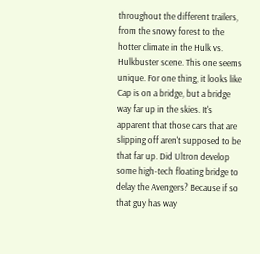throughout the different trailers, from the snowy forest to the hotter climate in the Hulk vs. Hulkbuster scene. This one seems unique. For one thing, it looks like Cap is on a bridge, but a bridge way far up in the skies. It's apparent that those cars that are slipping off aren't supposed to be that far up. Did Ultron develop some high-tech floating bridge to delay the Avengers? Because if so that guy has way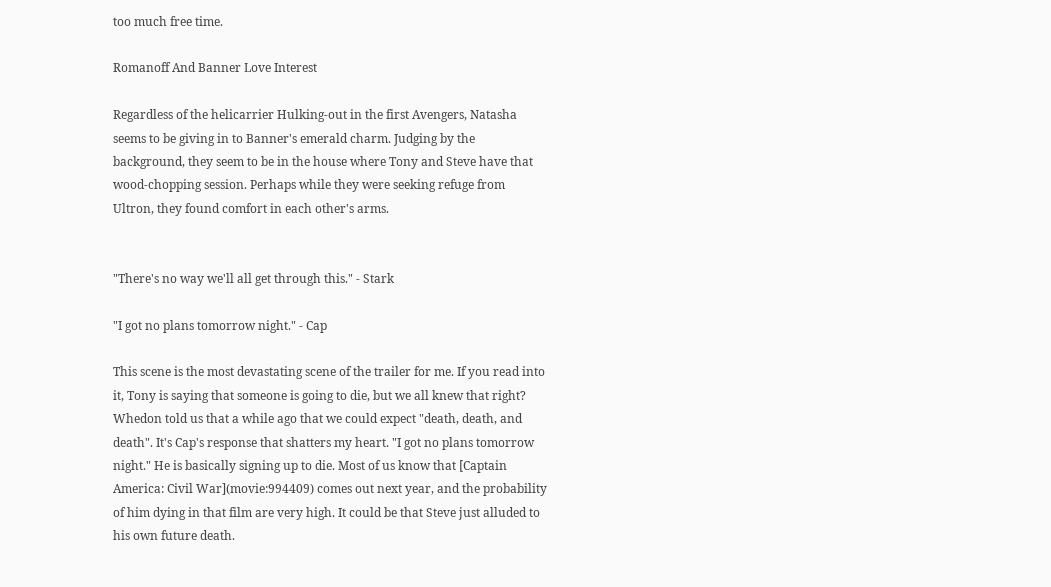too much free time.

Romanoff And Banner Love Interest

Regardless of the helicarrier Hulking-out in the first Avengers, Natasha seems to be giving in to Banner's emerald charm. Judging by the background, they seem to be in the house where Tony and Steve have that wood-chopping session. Perhaps while they were seeking refuge from Ultron, they found comfort in each other's arms.


"There's no way we'll all get through this." - Stark

"I got no plans tomorrow night." - Cap

This scene is the most devastating scene of the trailer for me. If you read into it, Tony is saying that someone is going to die, but we all knew that right? Whedon told us that a while ago that we could expect "death, death, and death". It's Cap's response that shatters my heart. "I got no plans tomorrow night." He is basically signing up to die. Most of us know that [Captain America: Civil War](movie:994409) comes out next year, and the probability of him dying in that film are very high. It could be that Steve just alluded to his own future death.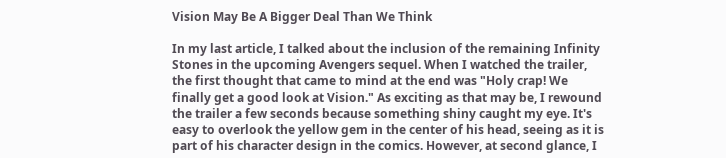Vision May Be A Bigger Deal Than We Think

In my last article, I talked about the inclusion of the remaining Infinity Stones in the upcoming Avengers sequel. When I watched the trailer, the first thought that came to mind at the end was "Holy crap! We finally get a good look at Vision." As exciting as that may be, I rewound the trailer a few seconds because something shiny caught my eye. It's easy to overlook the yellow gem in the center of his head, seeing as it is part of his character design in the comics. However, at second glance, I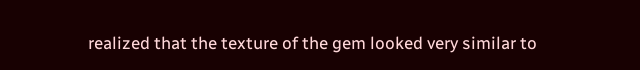realized that the texture of the gem looked very similar to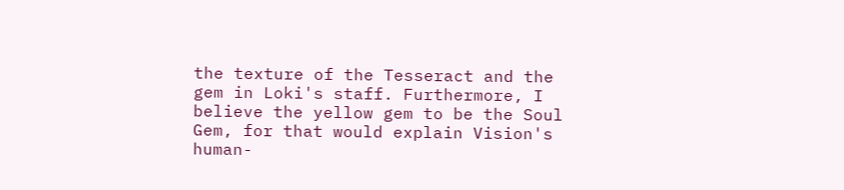the texture of the Tesseract and the gem in Loki's staff. Furthermore, I believe the yellow gem to be the Soul Gem, for that would explain Vision's human-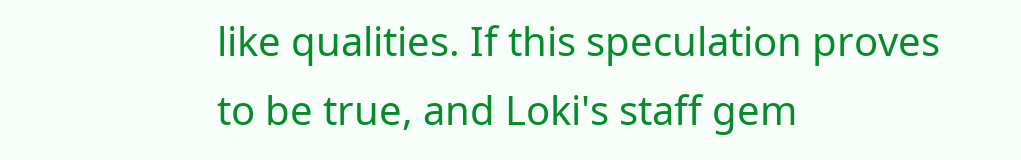like qualities. If this speculation proves to be true, and Loki's staff gem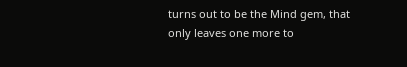turns out to be the Mind gem, that only leaves one more to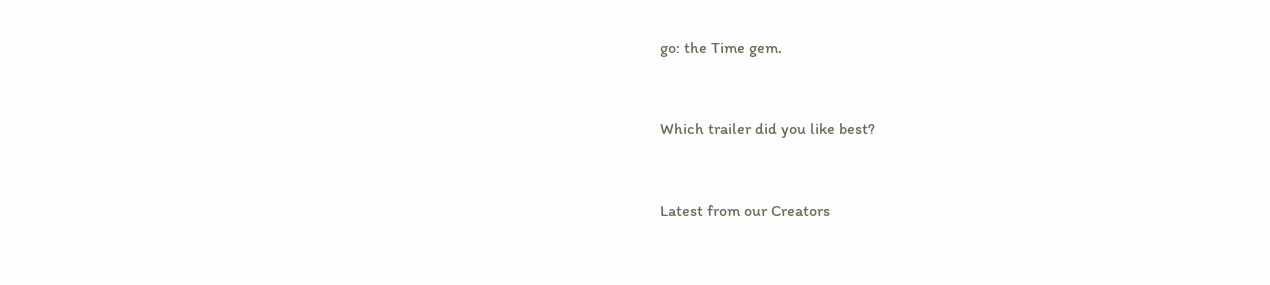go: the Time gem.


Which trailer did you like best?


Latest from our Creators